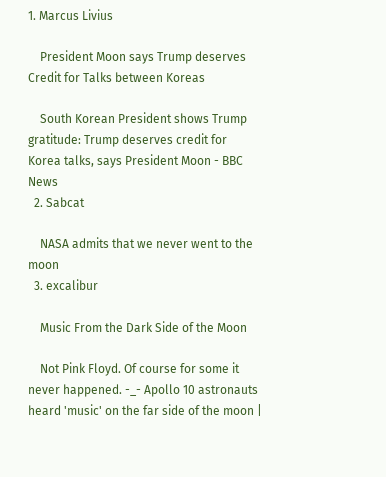1. Marcus Livius

    President Moon says Trump deserves Credit for Talks between Koreas

    South Korean President shows Trump gratitude: Trump deserves credit for Korea talks, says President Moon - BBC News
  2. Sabcat

    NASA admits that we never went to the moon
  3. excalibur

    Music From the Dark Side of the Moon

    Not Pink Floyd. Of course for some it never happened. -_- Apollo 10 astronauts heard 'music' on the far side of the moon |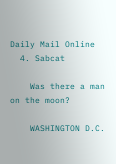Daily Mail Online
  4. Sabcat

    Was there a man on the moon?

    WASHINGTON D.C.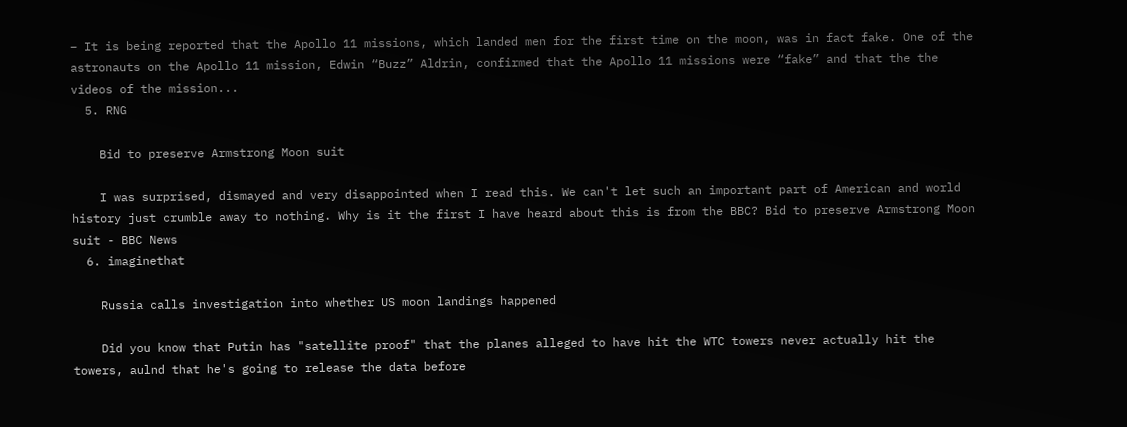– It is being reported that the Apollo 11 missions, which landed men for the first time on the moon, was in fact fake. One of the astronauts on the Apollo 11 mission, Edwin “Buzz” Aldrin, confirmed that the Apollo 11 missions were “fake” and that the the videos of the mission...
  5. RNG

    Bid to preserve Armstrong Moon suit

    I was surprised, dismayed and very disappointed when I read this. We can't let such an important part of American and world history just crumble away to nothing. Why is it the first I have heard about this is from the BBC? Bid to preserve Armstrong Moon suit - BBC News
  6. imaginethat

    Russia calls investigation into whether US moon landings happened

    Did you know that Putin has "satellite proof" that the planes alleged to have hit the WTC towers never actually hit the towers, aulnd that he's going to release the data before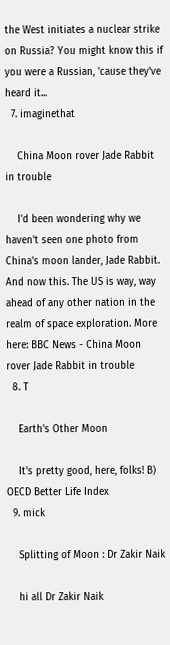the West initiates a nuclear strike on Russia? You might know this if you were a Russian, 'cause they've heard it...
  7. imaginethat

    China Moon rover Jade Rabbit in trouble

    I'd been wondering why we haven't seen one photo from China's moon lander, Jade Rabbit. And now this. The US is way, way ahead of any other nation in the realm of space exploration. More here: BBC News - China Moon rover Jade Rabbit in trouble
  8. T

    Earth's Other Moon

    It's pretty good, here, folks! B) OECD Better Life Index
  9. mick

    Splitting of Moon : Dr Zakir Naik

    hi all Dr Zakir Naik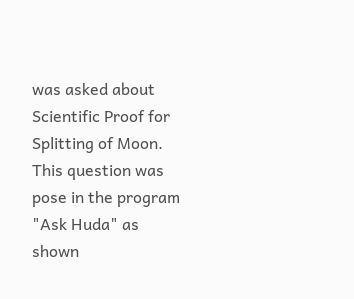was asked about Scientific Proof for Splitting of Moon. This question was pose in the program "Ask Huda" as shown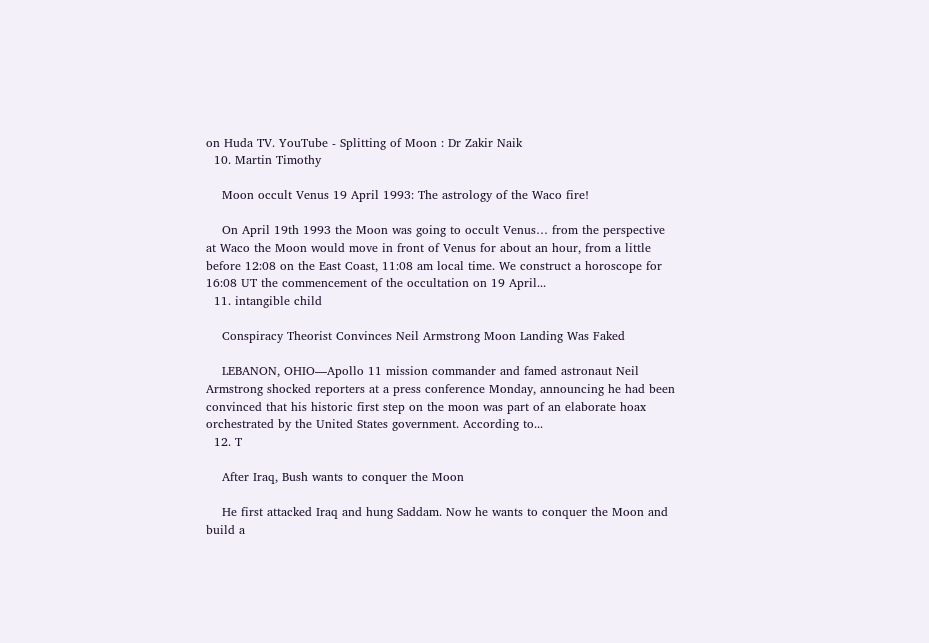on Huda TV. YouTube - Splitting of Moon : Dr Zakir Naik
  10. Martin Timothy

    Moon occult Venus 19 April 1993: The astrology of the Waco fire!

    On April 19th 1993 the Moon was going to occult Venus… from the perspective at Waco the Moon would move in front of Venus for about an hour, from a little before 12:08 on the East Coast, 11:08 am local time. We construct a horoscope for 16:08 UT the commencement of the occultation on 19 April...
  11. intangible child

    Conspiracy Theorist Convinces Neil Armstrong Moon Landing Was Faked

    LEBANON, OHIO—Apollo 11 mission commander and famed astronaut Neil Armstrong shocked reporters at a press conference Monday, announcing he had been convinced that his historic first step on the moon was part of an elaborate hoax orchestrated by the United States government. According to...
  12. T

    After Iraq, Bush wants to conquer the Moon

    He first attacked Iraq and hung Saddam. Now he wants to conquer the Moon and build a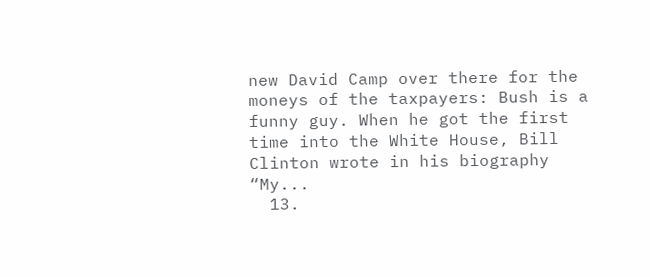new David Camp over there for the moneys of the taxpayers: Bush is a funny guy. When he got the first time into the White House, Bill Clinton wrote in his biography “My...
  13.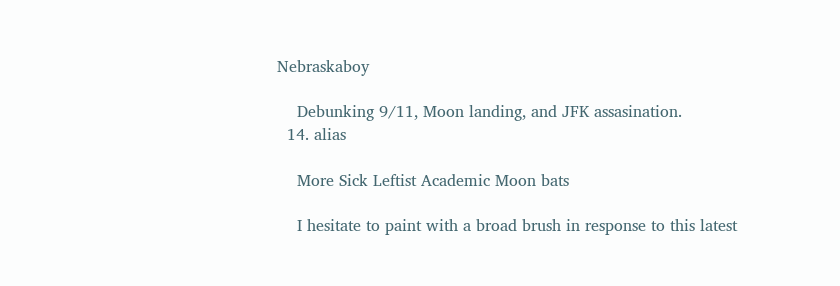Nebraskaboy

    Debunking 9/11, Moon landing, and JFK assasination.
  14. alias

    More Sick Leftist Academic Moon bats

    I hesitate to paint with a broad brush in response to this latest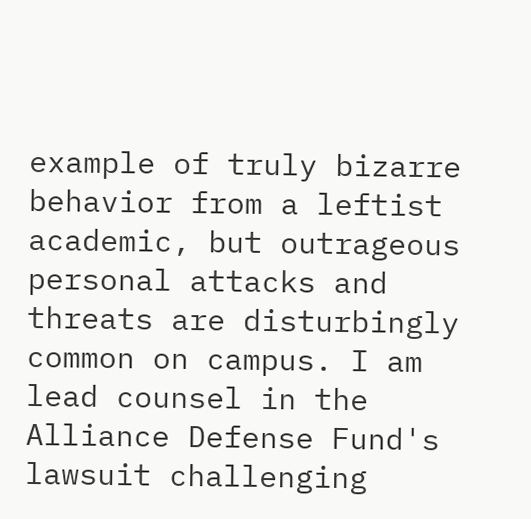example of truly bizarre behavior from a leftist academic, but outrageous personal attacks and threats are disturbingly common on campus. I am lead counsel in the Alliance Defense Fund's lawsuit challenging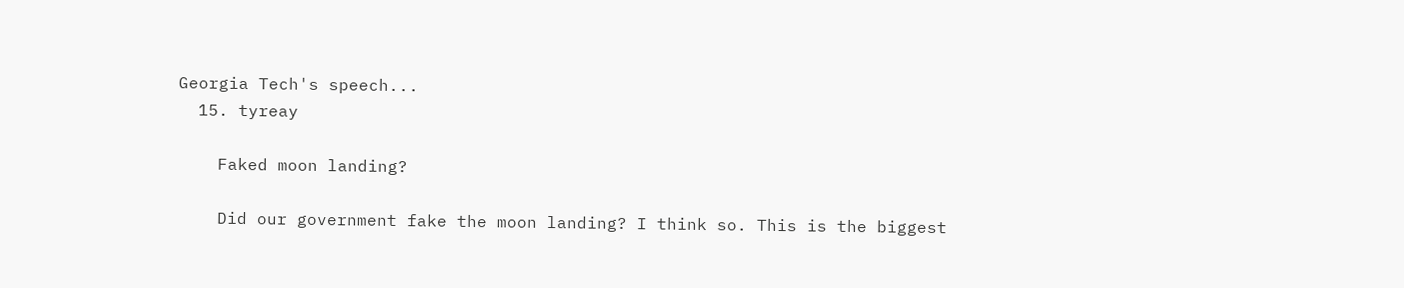Georgia Tech's speech...
  15. tyreay

    Faked moon landing?

    Did our government fake the moon landing? I think so. This is the biggest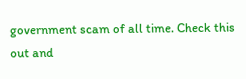government scam of all time. Check this out and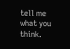tell me what you think.